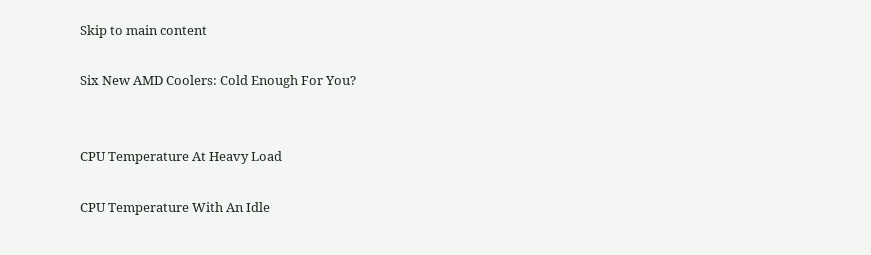Skip to main content

Six New AMD Coolers: Cold Enough For You?


CPU Temperature At Heavy Load

CPU Temperature With An Idle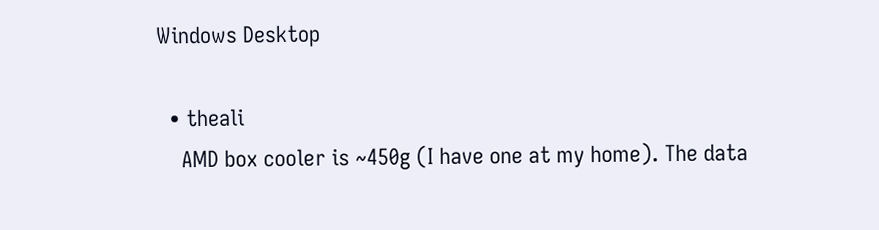Windows Desktop

  • theali
    AMD box cooler is ~450g (I have one at my home). The data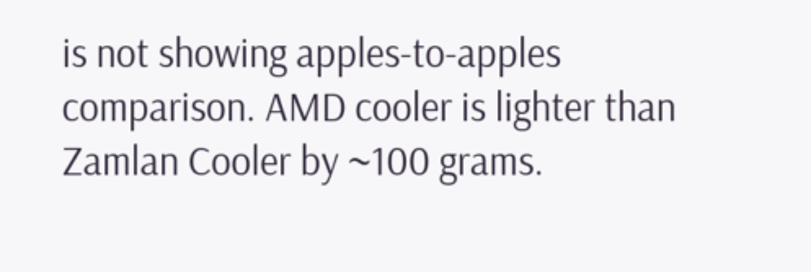is not showing apples-to-apples comparison. AMD cooler is lighter than Zamlan Cooler by ~100 grams.